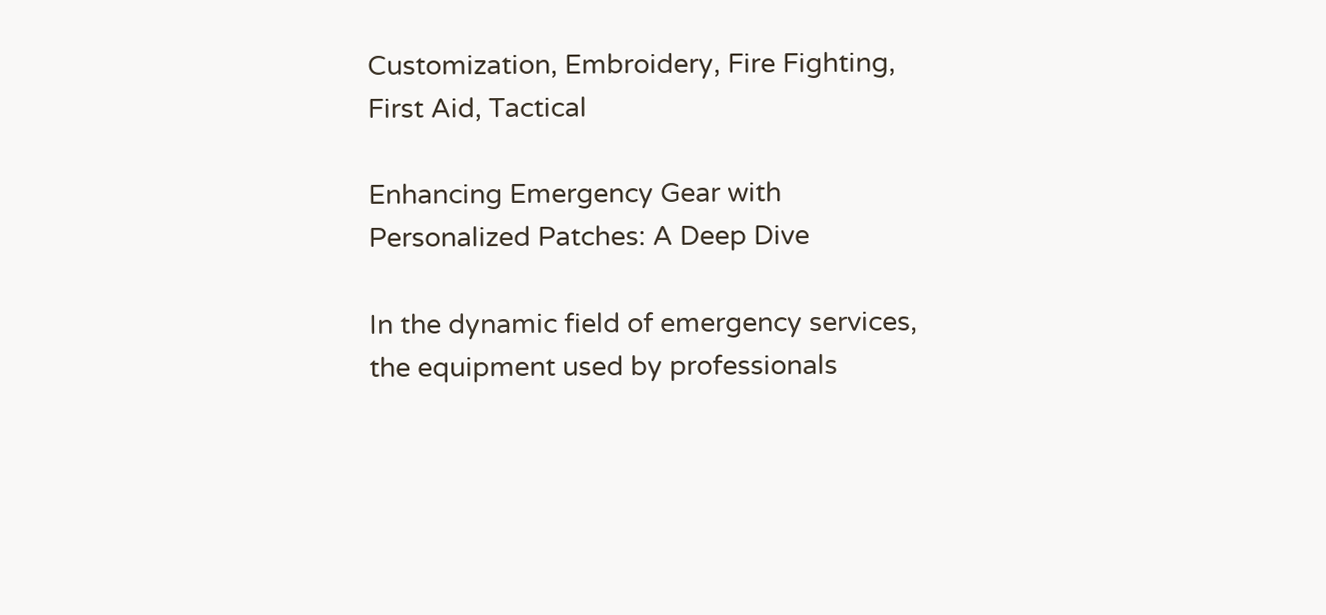Customization, Embroidery, Fire Fighting, First Aid, Tactical

Enhancing Emergency Gear with Personalized Patches: A Deep Dive

In the dynamic field of emergency services, the equipment used by professionals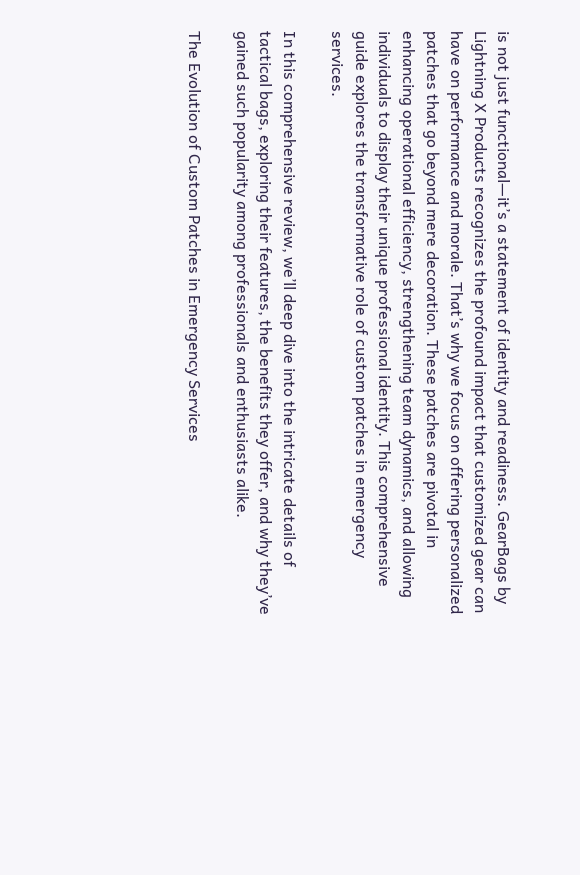is not just functional—it’s a statement of identity and readiness. GearBags by Lightning X Products recognizes the profound impact that customized gear can have on performance and morale. That’s why we focus on offering personalized patches that go beyond mere decoration. These patches are pivotal in enhancing operational efficiency, strengthening team dynamics, and allowing individuals to display their unique professional identity. This comprehensive guide explores the transformative role of custom patches in emergency services.

In this comprehensive review, we’ll deep dive into the intricate details of tactical bags, exploring their features, the benefits they offer, and why they’ve gained such popularity among professionals and enthusiasts alike.

The Evolution of Custom Patches in Emergency Services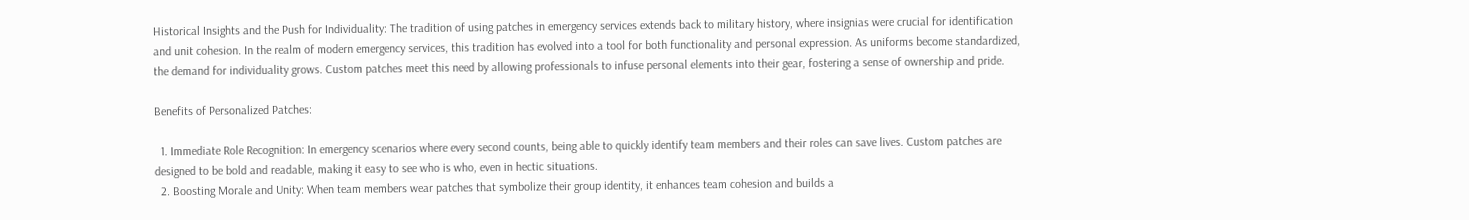Historical Insights and the Push for Individuality: The tradition of using patches in emergency services extends back to military history, where insignias were crucial for identification and unit cohesion. In the realm of modern emergency services, this tradition has evolved into a tool for both functionality and personal expression. As uniforms become standardized, the demand for individuality grows. Custom patches meet this need by allowing professionals to infuse personal elements into their gear, fostering a sense of ownership and pride.

Benefits of Personalized Patches:

  1. Immediate Role Recognition: In emergency scenarios where every second counts, being able to quickly identify team members and their roles can save lives. Custom patches are designed to be bold and readable, making it easy to see who is who, even in hectic situations.
  2. Boosting Morale and Unity: When team members wear patches that symbolize their group identity, it enhances team cohesion and builds a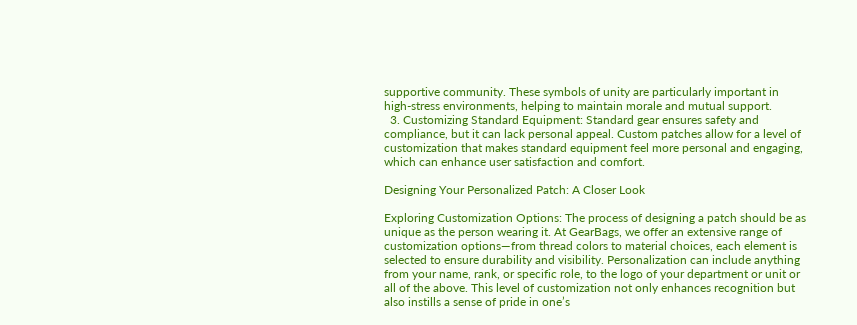supportive community. These symbols of unity are particularly important in high-stress environments, helping to maintain morale and mutual support.
  3. Customizing Standard Equipment: Standard gear ensures safety and compliance, but it can lack personal appeal. Custom patches allow for a level of customization that makes standard equipment feel more personal and engaging, which can enhance user satisfaction and comfort.

Designing Your Personalized Patch: A Closer Look

Exploring Customization Options: The process of designing a patch should be as unique as the person wearing it. At GearBags, we offer an extensive range of customization options—from thread colors to material choices, each element is selected to ensure durability and visibility. Personalization can include anything from your name, rank, or specific role, to the logo of your department or unit or all of the above. This level of customization not only enhances recognition but also instills a sense of pride in one’s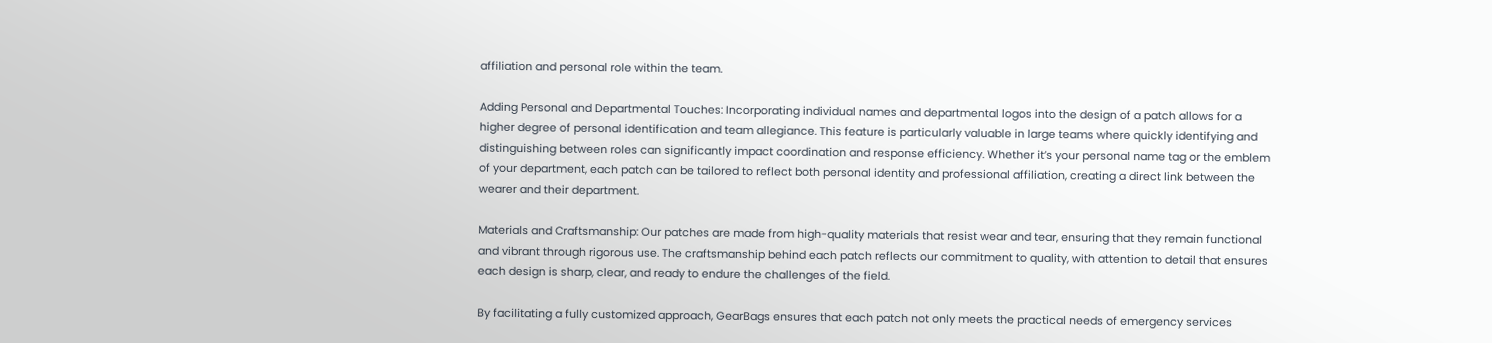affiliation and personal role within the team.

Adding Personal and Departmental Touches: Incorporating individual names and departmental logos into the design of a patch allows for a higher degree of personal identification and team allegiance. This feature is particularly valuable in large teams where quickly identifying and distinguishing between roles can significantly impact coordination and response efficiency. Whether it’s your personal name tag or the emblem of your department, each patch can be tailored to reflect both personal identity and professional affiliation, creating a direct link between the wearer and their department.

Materials and Craftsmanship: Our patches are made from high-quality materials that resist wear and tear, ensuring that they remain functional and vibrant through rigorous use. The craftsmanship behind each patch reflects our commitment to quality, with attention to detail that ensures each design is sharp, clear, and ready to endure the challenges of the field.

By facilitating a fully customized approach, GearBags ensures that each patch not only meets the practical needs of emergency services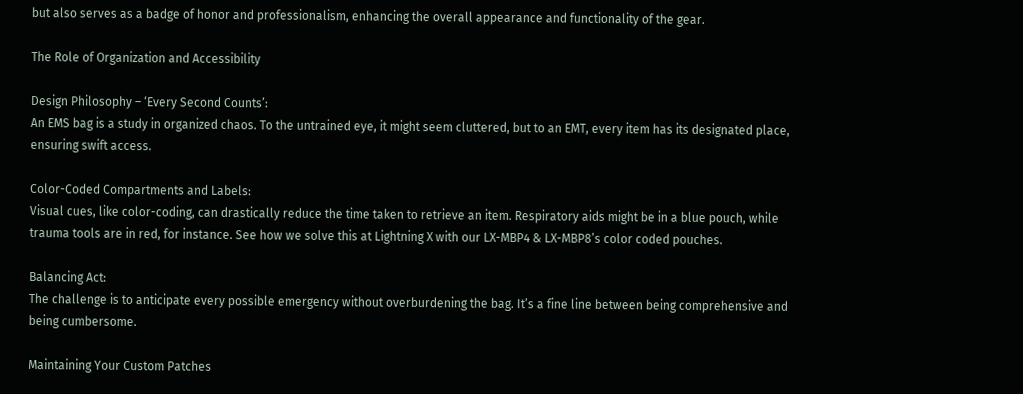but also serves as a badge of honor and professionalism, enhancing the overall appearance and functionality of the gear.

The Role of Organization and Accessibility

Design Philosophy – ‘Every Second Counts’:
An EMS bag is a study in organized chaos. To the untrained eye, it might seem cluttered, but to an EMT, every item has its designated place, ensuring swift access.

Color-Coded Compartments and Labels:
Visual cues, like color-coding, can drastically reduce the time taken to retrieve an item. Respiratory aids might be in a blue pouch, while trauma tools are in red, for instance. See how we solve this at Lightning X with our LX-MBP4 & LX-MBP8’s color coded pouches.

Balancing Act:
The challenge is to anticipate every possible emergency without overburdening the bag. It’s a fine line between being comprehensive and being cumbersome.

Maintaining Your Custom Patches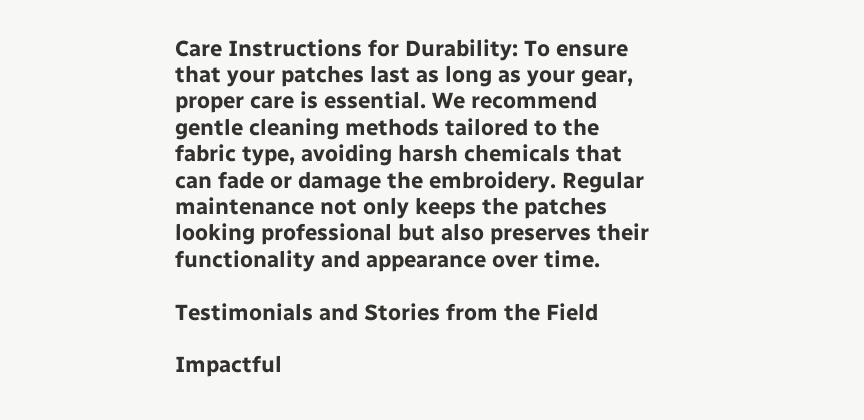Care Instructions for Durability: To ensure that your patches last as long as your gear, proper care is essential. We recommend gentle cleaning methods tailored to the fabric type, avoiding harsh chemicals that can fade or damage the embroidery. Regular maintenance not only keeps the patches looking professional but also preserves their functionality and appearance over time.

Testimonials and Stories from the Field

Impactful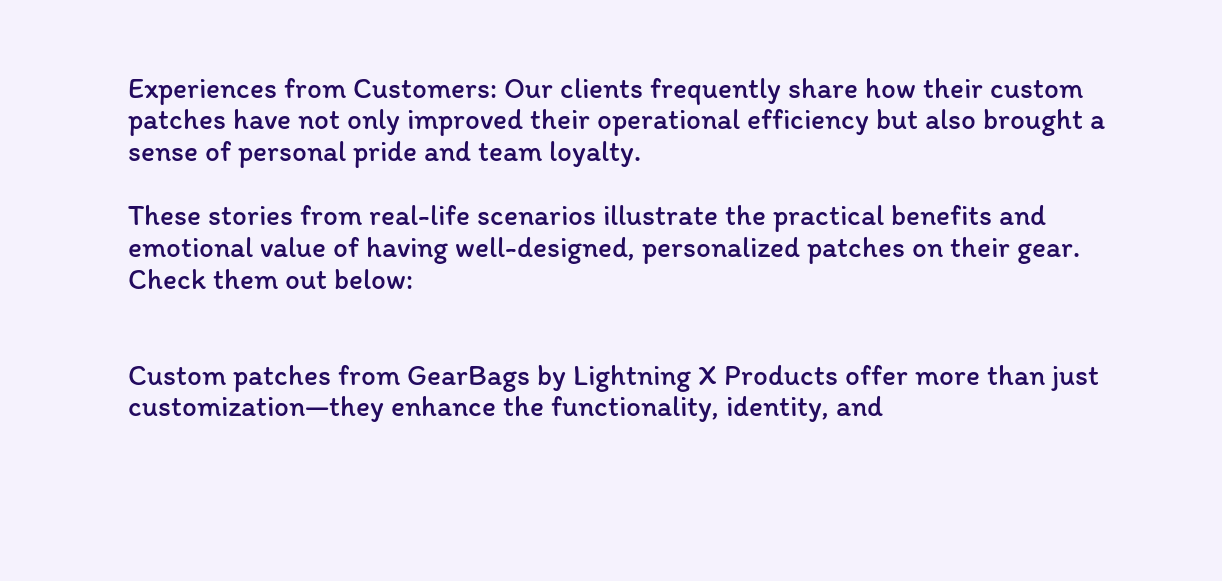Experiences from Customers: Our clients frequently share how their custom patches have not only improved their operational efficiency but also brought a sense of personal pride and team loyalty.

These stories from real-life scenarios illustrate the practical benefits and emotional value of having well-designed, personalized patches on their gear. Check them out below:


Custom patches from GearBags by Lightning X Products offer more than just customization—they enhance the functionality, identity, and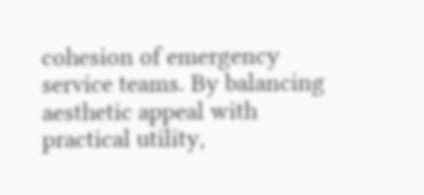cohesion of emergency service teams. By balancing aesthetic appeal with practical utility,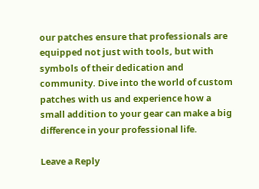our patches ensure that professionals are equipped not just with tools, but with symbols of their dedication and community. Dive into the world of custom patches with us and experience how a small addition to your gear can make a big difference in your professional life.

Leave a Reply